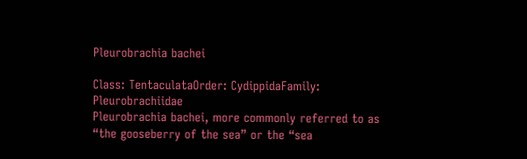Pleurobrachia bachei

Class: TentaculataOrder: CydippidaFamily: Pleurobrachiidae
Pleurobrachia bachei, more commonly referred to as “the gooseberry of the sea” or the “sea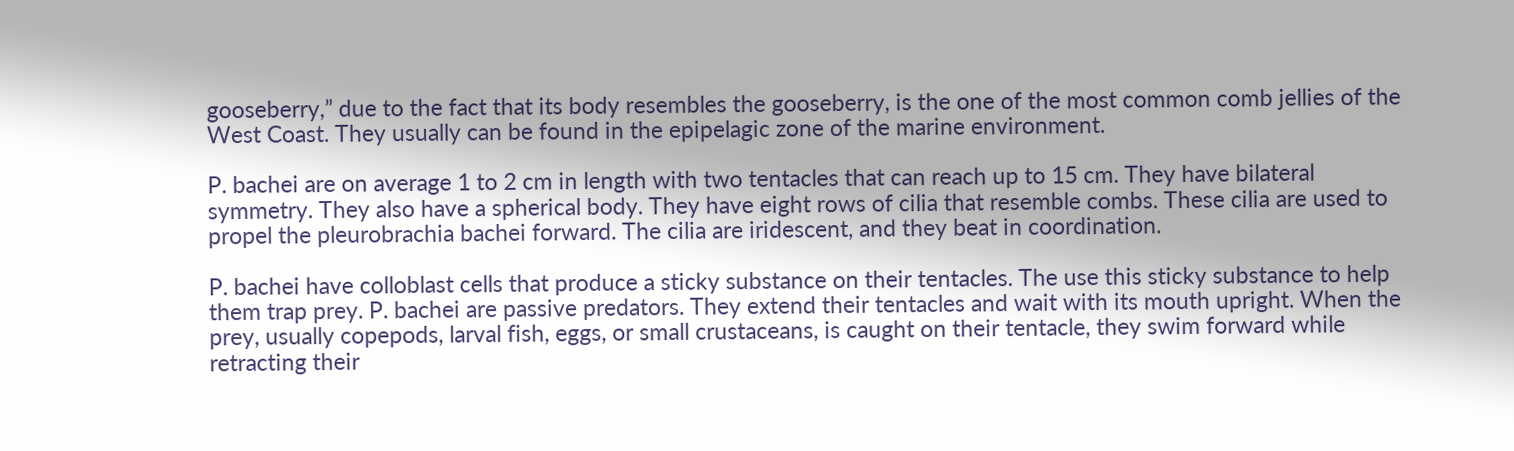gooseberry,” due to the fact that its body resembles the gooseberry, is the one of the most common comb jellies of the West Coast. They usually can be found in the epipelagic zone of the marine environment.

P. bachei are on average 1 to 2 cm in length with two tentacles that can reach up to 15 cm. They have bilateral symmetry. They also have a spherical body. They have eight rows of cilia that resemble combs. These cilia are used to propel the pleurobrachia bachei forward. The cilia are iridescent, and they beat in coordination.

P. bachei have colloblast cells that produce a sticky substance on their tentacles. The use this sticky substance to help them trap prey. P. bachei are passive predators. They extend their tentacles and wait with its mouth upright. When the prey, usually copepods, larval fish, eggs, or small crustaceans, is caught on their tentacle, they swim forward while retracting their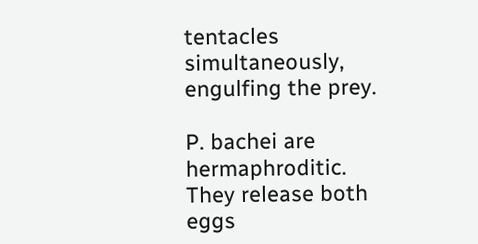tentacles simultaneously, engulfing the prey.

P. bachei are hermaphroditic. They release both eggs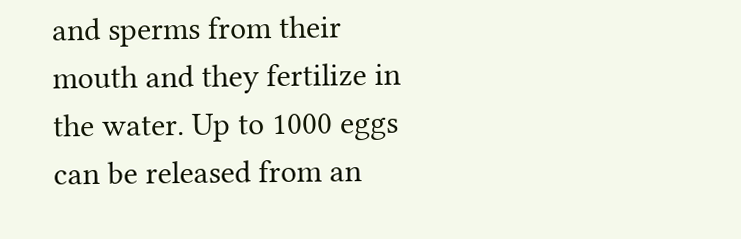and sperms from their mouth and they fertilize in the water. Up to 1000 eggs can be released from an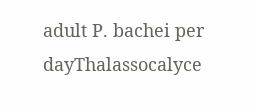adult P. bachei per dayThalassocalyce